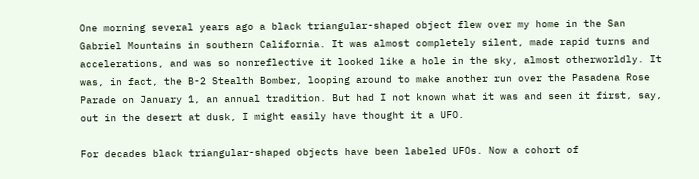One morning several years ago a black triangular-shaped object flew over my home in the San Gabriel Mountains in southern California. It was almost completely silent, made rapid turns and accelerations, and was so nonreflective it looked like a hole in the sky, almost otherworldly. It was, in fact, the B-2 Stealth Bomber, looping around to make another run over the Pasadena Rose Parade on January 1, an annual tradition. But had I not known what it was and seen it first, say, out in the desert at dusk, I might easily have thought it a UFO.

For decades black triangular-shaped objects have been labeled UFOs. Now a cohort of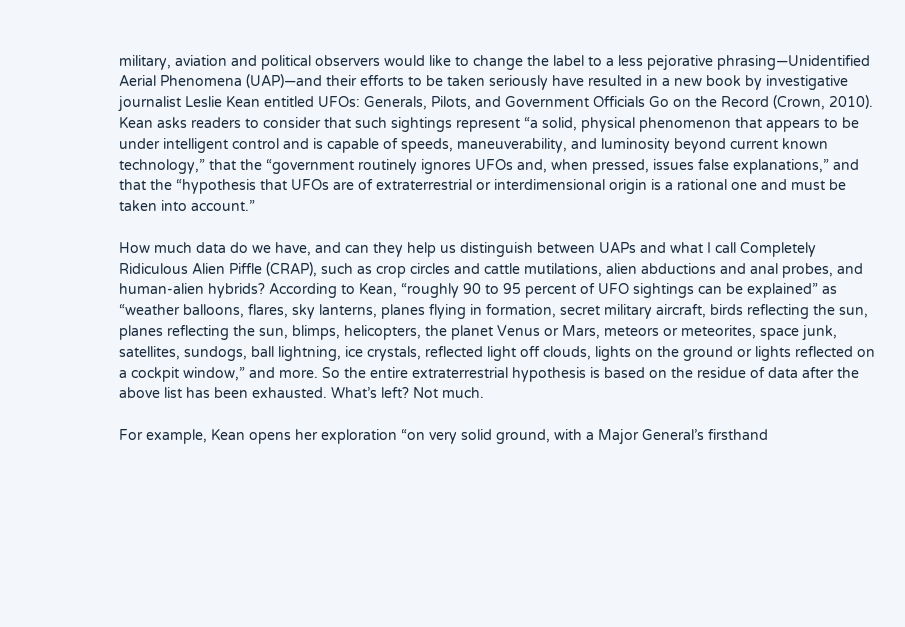military, aviation and political observers would like to change the label to a less pejorative phrasing—Unidentified Aerial Phenomena (UAP)—and their efforts to be taken seriously have resulted in a new book by investigative journalist Leslie Kean entitled UFOs: Generals, Pilots, and Government Officials Go on the Record (Crown, 2010). Kean asks readers to consider that such sightings represent “a solid, physical phenomenon that appears to be under intelligent control and is capable of speeds, maneuverability, and luminosity beyond current known technology,” that the “government routinely ignores UFOs and, when pressed, issues false explanations,” and that the “hypothesis that UFOs are of extraterrestrial or interdimensional origin is a rational one and must be taken into account.”

How much data do we have, and can they help us distinguish between UAPs and what I call Completely Ridiculous Alien Piffle (CRAP), such as crop circles and cattle mutilations, alien abductions and anal probes, and human-alien hybrids? According to Kean, “roughly 90 to 95 percent of UFO sightings can be explained” as “weather balloons, flares, sky lanterns, planes flying in formation, secret military aircraft, birds reflecting the sun, planes reflecting the sun, blimps, helicopters, the planet Venus or Mars, meteors or meteorites, space junk, satellites, sundogs, ball lightning, ice crystals, reflected light off clouds, lights on the ground or lights reflected on a cockpit window,” and more. So the entire extraterrestrial hypothesis is based on the residue of data after the above list has been exhausted. What’s left? Not much.

For example, Kean opens her exploration “on very solid ground, with a Major General’s firsthand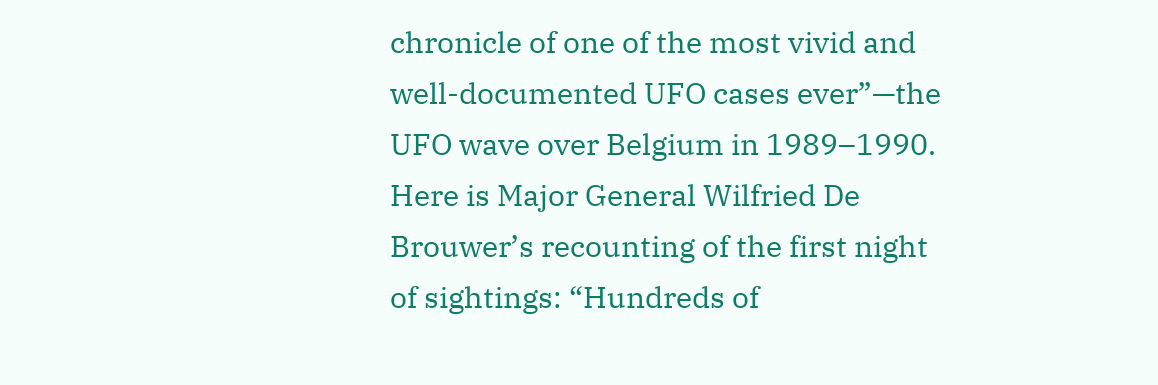chronicle of one of the most vivid and well-documented UFO cases ever”—the UFO wave over Belgium in 1989–1990. Here is Major General Wilfried De Brouwer’s recounting of the first night of sightings: “Hundreds of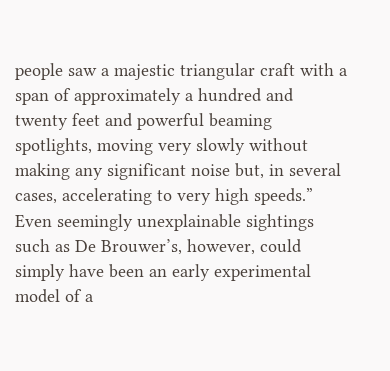people saw a majestic triangular craft with a span of approximately a hundred and twenty feet and powerful beaming spotlights, moving very slowly without making any significant noise but, in several cases, accelerating to very high speeds.” Even seemingly unexplainable sightings such as De Brouwer’s, however, could simply have been an early experimental model of a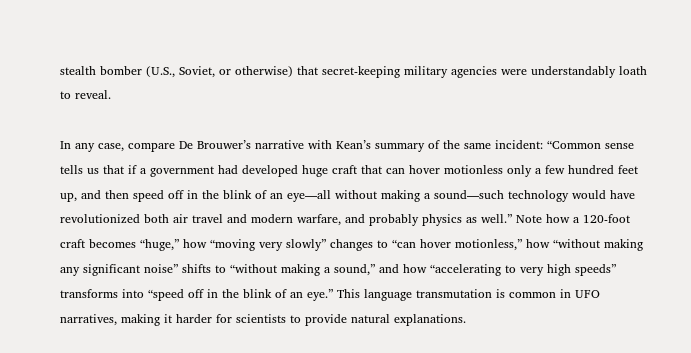stealth bomber (U.S., Soviet, or otherwise) that secret-keeping military agencies were understandably loath to reveal.

In any case, compare De Brouwer’s narrative with Kean’s summary of the same incident: “Common sense tells us that if a government had developed huge craft that can hover motionless only a few hundred feet up, and then speed off in the blink of an eye—all without making a sound—such technology would have revolutionized both air travel and modern warfare, and probably physics as well.” Note how a 120-foot craft becomes “huge,” how “moving very slowly” changes to “can hover motionless,” how “without making any significant noise” shifts to “without making a sound,” and how “accelerating to very high speeds” transforms into “speed off in the blink of an eye.” This language transmutation is common in UFO narratives, making it harder for scientists to provide natural explanations.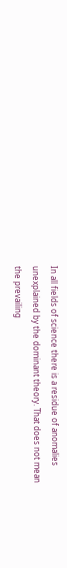In all fields of science there is a residue of anomalies unexplained by the dominant theory. That does not mean the prevailing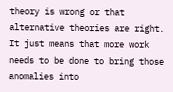theory is wrong or that alternative theories are right. It just means that more work needs to be done to bring those anomalies into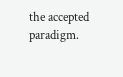the accepted paradigm.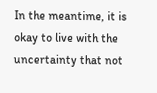In the meantime, it is okay to live with the uncertainty that not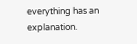everything has an explanation.